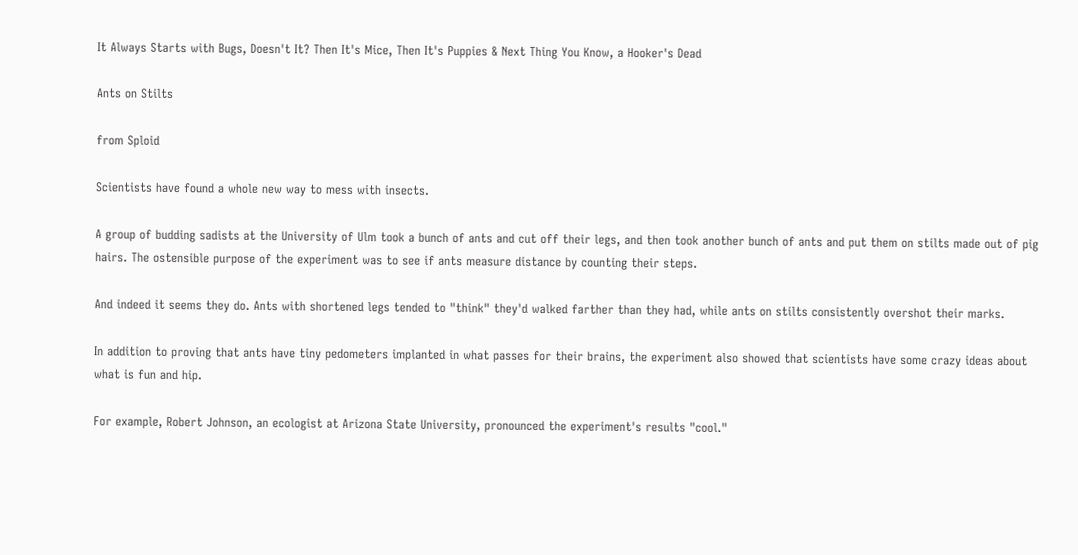It Always Starts with Bugs, Doesn't It? Then It's Mice, Then It's Puppies & Next Thing You Know, a Hooker's Dead

Ants on Stilts

from Sploid

Scientists have found a whole new way to mess with insects.

A group of budding sadists at the University of Ulm took a bunch of ants and cut off their legs, and then took another bunch of ants and put them on stilts made out of pig hairs. The ostensible purpose of the experiment was to see if ants measure distance by counting their steps.

And indeed it seems they do. Ants with shortened legs tended to "think" they'd walked farther than they had, while ants on stilts consistently overshot their marks.

In addition to proving that ants have tiny pedometers implanted in what passes for their brains, the experiment also showed that scientists have some crazy ideas about what is fun and hip.

For example, Robert Johnson, an ecologist at Arizona State University, pronounced the experiment's results "cool."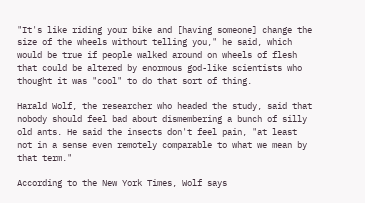"It's like riding your bike and [having someone] change the size of the wheels without telling you," he said, which would be true if people walked around on wheels of flesh that could be altered by enormous god-like scientists who thought it was "cool" to do that sort of thing.

Harald Wolf, the researcher who headed the study, said that nobody should feel bad about dismembering a bunch of silly old ants. He said the insects don't feel pain, "at least not in a sense even remotely comparable to what we mean by that term."

According to the New York Times, Wolf says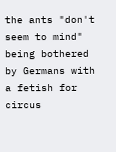the ants "don't seem to mind" being bothered by Germans with a fetish for circus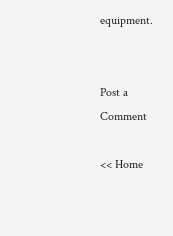equipment.


Post a Comment

<< Home